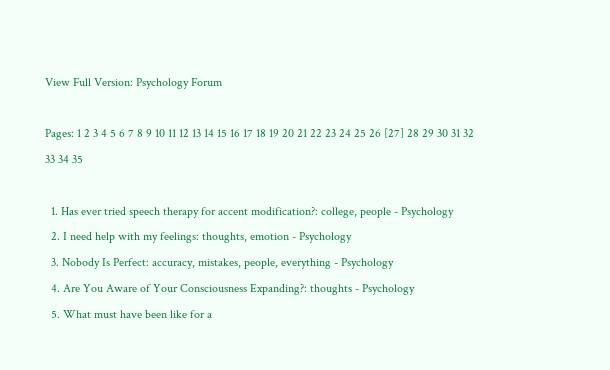View Full Version: Psychology Forum

Pages: 1 2 3 4 5 6 7 8 9 10 11 12 13 14 15 16 17 18 19 20 21 22 23 24 25 26 [27] 28 29 30 31 32 33 34 35

  1. Has ever tried speech therapy for accent modification?: college, people - Psychology
  2. I need help with my feelings: thoughts, emotion - Psychology
  3. Nobody Is Perfect: accuracy, mistakes, people, everything - Psychology
  4. Are You Aware of Your Consciousness Expanding?: thoughts - Psychology
  5. What must have been like for a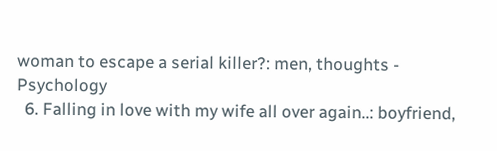woman to escape a serial killer?: men, thoughts - Psychology
  6. Falling in love with my wife all over again..: boyfriend,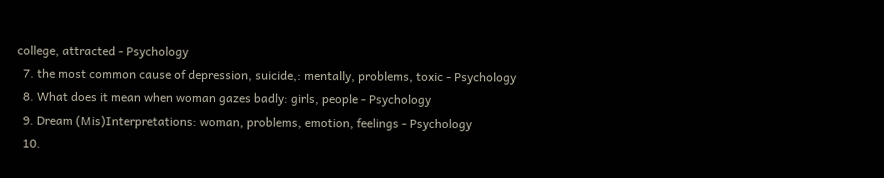college, attracted - Psychology
  7. the most common cause of depression, suicide,: mentally, problems, toxic - Psychology
  8. What does it mean when woman gazes badly: girls, people - Psychology
  9. Dream (Mis)Interpretations: woman, problems, emotion, feelings - Psychology
  10.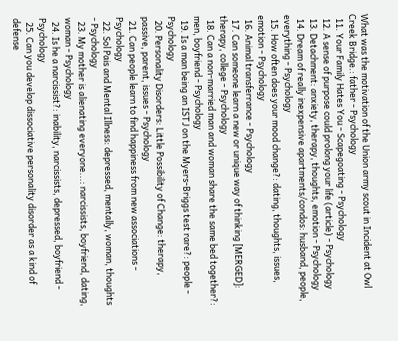What was the motivation of the Union army scout in Incident at Owl Creek Bridge.: father - Psychology
  11. Your Family Hates You - Scapegoating - Psychology
  12. A sense of purpose could prolong your life (article) - Psychology
  13. Detachment: anxiety, therapy, thoughts, emotion - Psychology
  14. Dream of really inexpensive apartments/condos: husband, people, everything - Psychology
  15. How often does your mood change?: dating, thoughts, issues, emotion - Psychology
  16. Animal transferrance - Psychology
  17. Can someone learn a new or unique way of thinking [MERGED]: therapy, college - Psychology
  18. Can a non-married man and woman share the same bed together?: men, boyfriend - Psychology
  19. Is a man being an ISTJ on the Myers-Briggs test rare?: people - Psychology
  20. Personality Disorders: Little Possibility of Change: therapy, passive, parent, issues - Psychology
  21. Can people learn to find happiness from new associations - Psychology
  22. Sol Pais and Mental Illness: depressed, mentally, woman, thoughts - Psychology
  23. My mother is alienating everyone...: narcissists, boyfriend, dating, woman - Psychology
  24. Is he a narcissist?: inability, narcissists, depressed, boyfriend - Psychology
  25. Can you develop dissociative personality disorder as a kind of defense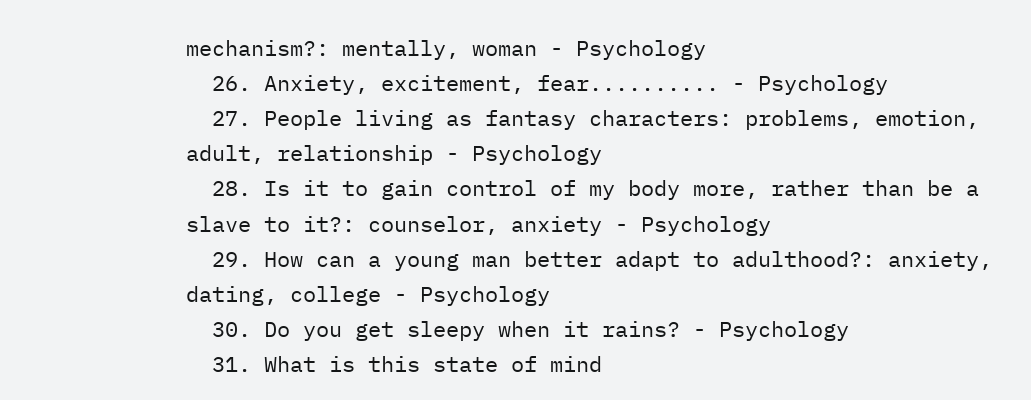mechanism?: mentally, woman - Psychology
  26. Anxiety, excitement, fear.......... - Psychology
  27. People living as fantasy characters: problems, emotion, adult, relationship - Psychology
  28. Is it to gain control of my body more, rather than be a slave to it?: counselor, anxiety - Psychology
  29. How can a young man better adapt to adulthood?: anxiety, dating, college - Psychology
  30. Do you get sleepy when it rains? - Psychology
  31. What is this state of mind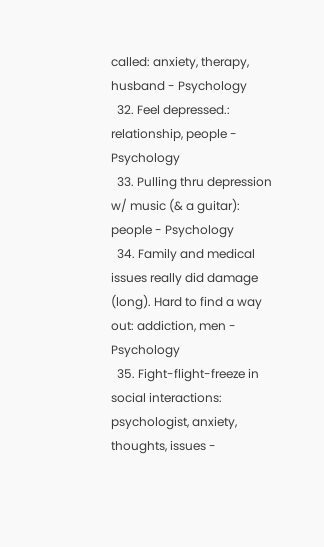called: anxiety, therapy, husband - Psychology
  32. Feel depressed.: relationship, people - Psychology
  33. Pulling thru depression w/ music (& a guitar): people - Psychology
  34. Family and medical issues really did damage (long). Hard to find a way out: addiction, men - Psychology
  35. Fight-flight-freeze in social interactions: psychologist, anxiety, thoughts, issues -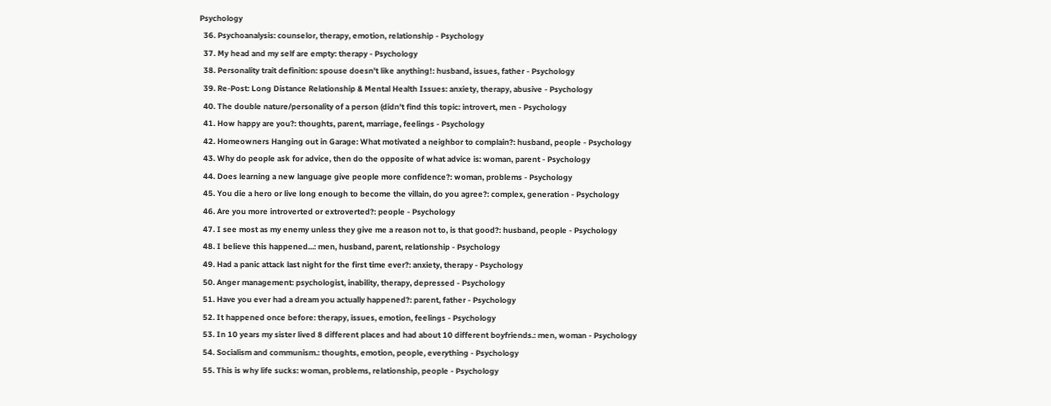Psychology
  36. Psychoanalysis: counselor, therapy, emotion, relationship - Psychology
  37. My head and my self are empty: therapy - Psychology
  38. Personality trait definition: spouse doesn't like anything!: husband, issues, father - Psychology
  39. Re-Post: Long Distance Relationship & Mental Health Issues: anxiety, therapy, abusive - Psychology
  40. The double nature/personality of a person (didn't find this topic: introvert, men - Psychology
  41. How happy are you?: thoughts, parent, marriage, feelings - Psychology
  42. Homeowners Hanging out in Garage: What motivated a neighbor to complain?: husband, people - Psychology
  43. Why do people ask for advice, then do the opposite of what advice is: woman, parent - Psychology
  44. Does learning a new language give people more confidence?: woman, problems - Psychology
  45. You die a hero or live long enough to become the villain, do you agree?: complex, generation - Psychology
  46. Are you more introverted or extroverted?: people - Psychology
  47. I see most as my enemy unless they give me a reason not to, is that good?: husband, people - Psychology
  48. I believe this happened...: men, husband, parent, relationship - Psychology
  49. Had a panic attack last night for the first time ever?: anxiety, therapy - Psychology
  50. Anger management: psychologist, inability, therapy, depressed - Psychology
  51. Have you ever had a dream you actually happened?: parent, father - Psychology
  52. It happened once before: therapy, issues, emotion, feelings - Psychology
  53. In 10 years my sister lived 8 different places and had about 10 different boyfriends.: men, woman - Psychology
  54. Socialism and communism.: thoughts, emotion, people, everything - Psychology
  55. This is why life sucks: woman, problems, relationship, people - Psychology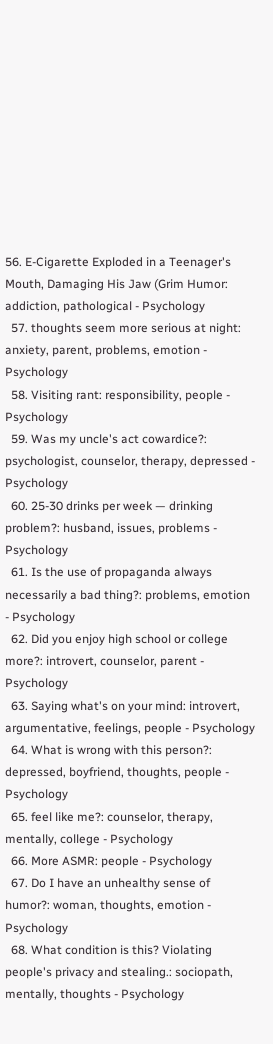56. E-Cigarette Exploded in a Teenager's Mouth, Damaging His Jaw (Grim Humor: addiction, pathological - Psychology
  57. thoughts seem more serious at night: anxiety, parent, problems, emotion - Psychology
  58. Visiting rant: responsibility, people - Psychology
  59. Was my uncle's act cowardice?: psychologist, counselor, therapy, depressed - Psychology
  60. 25-30 drinks per week — drinking problem?: husband, issues, problems - Psychology
  61. Is the use of propaganda always necessarily a bad thing?: problems, emotion - Psychology
  62. Did you enjoy high school or college more?: introvert, counselor, parent - Psychology
  63. Saying what's on your mind: introvert, argumentative, feelings, people - Psychology
  64. What is wrong with this person?: depressed, boyfriend, thoughts, people - Psychology
  65. feel like me?: counselor, therapy, mentally, college - Psychology
  66. More ASMR: people - Psychology
  67. Do I have an unhealthy sense of humor?: woman, thoughts, emotion - Psychology
  68. What condition is this? Violating people's privacy and stealing.: sociopath, mentally, thoughts - Psychology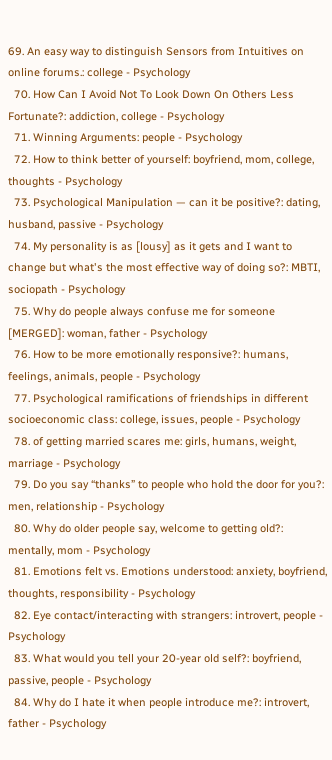69. An easy way to distinguish Sensors from Intuitives on online forums.: college - Psychology
  70. How Can I Avoid Not To Look Down On Others Less Fortunate?: addiction, college - Psychology
  71. Winning Arguments: people - Psychology
  72. How to think better of yourself: boyfriend, mom, college, thoughts - Psychology
  73. Psychological Manipulation — can it be positive?: dating, husband, passive - Psychology
  74. My personality is as [lousy] as it gets and I want to change but what's the most effective way of doing so?: MBTI, sociopath - Psychology
  75. Why do people always confuse me for someone [MERGED]: woman, father - Psychology
  76. How to be more emotionally responsive?: humans, feelings, animals, people - Psychology
  77. Psychological ramifications of friendships in different socioeconomic class: college, issues, people - Psychology
  78. of getting married scares me: girls, humans, weight, marriage - Psychology
  79. Do you say “thanks” to people who hold the door for you?: men, relationship - Psychology
  80. Why do older people say, welcome to getting old?: mentally, mom - Psychology
  81. Emotions felt vs. Emotions understood: anxiety, boyfriend, thoughts, responsibility - Psychology
  82. Eye contact/interacting with strangers: introvert, people - Psychology
  83. What would you tell your 20-year old self?: boyfriend, passive, people - Psychology
  84. Why do I hate it when people introduce me?: introvert, father - Psychology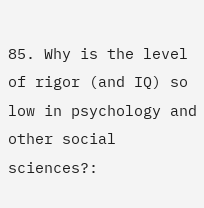85. Why is the level of rigor (and IQ) so low in psychology and other social sciences?: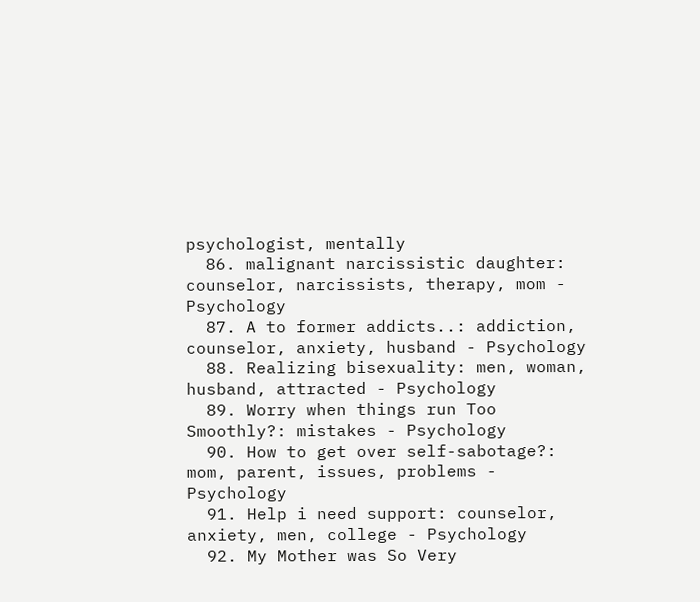psychologist, mentally
  86. malignant narcissistic daughter: counselor, narcissists, therapy, mom - Psychology
  87. A to former addicts..: addiction, counselor, anxiety, husband - Psychology
  88. Realizing bisexuality: men, woman, husband, attracted - Psychology
  89. Worry when things run Too Smoothly?: mistakes - Psychology
  90. How to get over self-sabotage?: mom, parent, issues, problems - Psychology
  91. Help i need support: counselor, anxiety, men, college - Psychology
  92. My Mother was So Very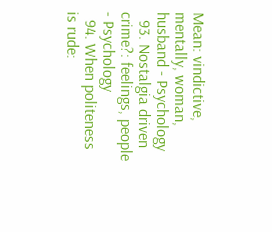Mean: vindictive, mentally, woman, husband - Psychology
  93. Nostalgia driven crime?: feelings, people - Psychology
  94. When politeness is rude: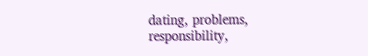dating, problems, responsibility,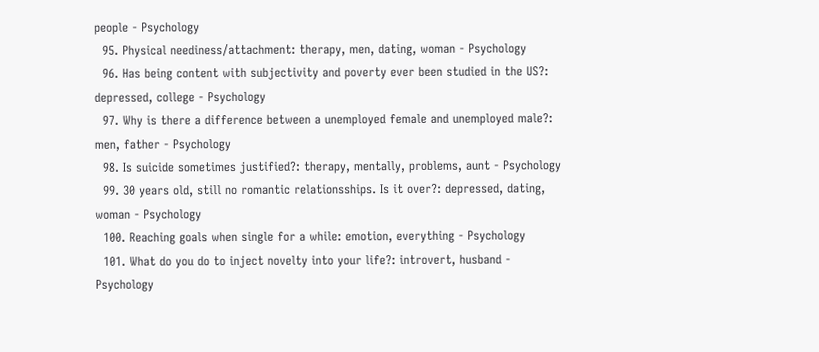people - Psychology
  95. Physical neediness/attachment: therapy, men, dating, woman - Psychology
  96. Has being content with subjectivity and poverty ever been studied in the US?: depressed, college - Psychology
  97. Why is there a difference between a unemployed female and unemployed male?: men, father - Psychology
  98. Is suicide sometimes justified?: therapy, mentally, problems, aunt - Psychology
  99. 30 years old, still no romantic relationsships. Is it over?: depressed, dating, woman - Psychology
  100. Reaching goals when single for a while: emotion, everything - Psychology
  101. What do you do to inject novelty into your life?: introvert, husband - Psychology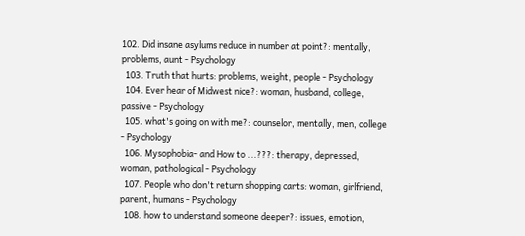102. Did insane asylums reduce in number at point?: mentally, problems, aunt - Psychology
  103. Truth that hurts: problems, weight, people - Psychology
  104. Ever hear of Midwest nice?: woman, husband, college, passive - Psychology
  105. what's going on with me?: counselor, mentally, men, college - Psychology
  106. Mysophobia- and How to ...???: therapy, depressed, woman, pathological - Psychology
  107. People who don't return shopping carts: woman, girlfriend, parent, humans - Psychology
  108. how to understand someone deeper?: issues, emotion,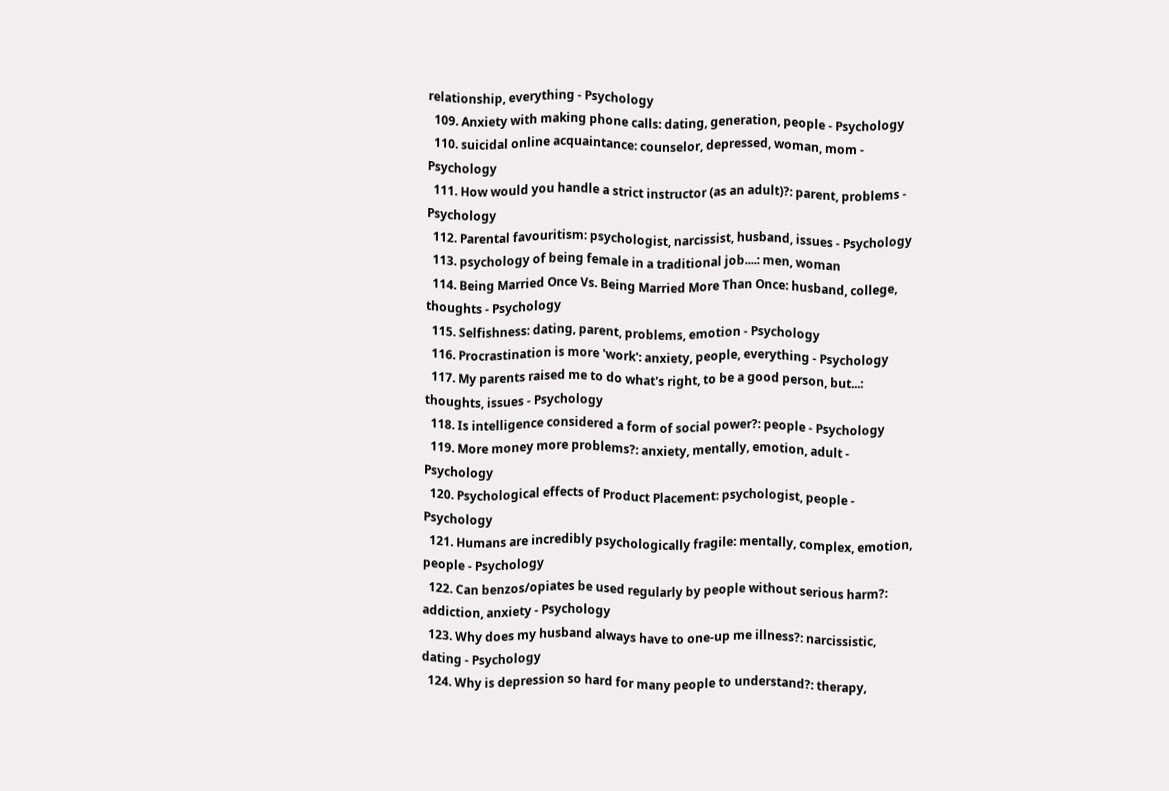relationship, everything - Psychology
  109. Anxiety with making phone calls: dating, generation, people - Psychology
  110. suicidal online acquaintance: counselor, depressed, woman, mom - Psychology
  111. How would you handle a strict instructor (as an adult)?: parent, problems - Psychology
  112. Parental favouritism: psychologist, narcissist, husband, issues - Psychology
  113. psychology of being female in a traditional job....: men, woman
  114. Being Married Once Vs. Being Married More Than Once: husband, college, thoughts - Psychology
  115. Selfishness: dating, parent, problems, emotion - Psychology
  116. Procrastination is more 'work': anxiety, people, everything - Psychology
  117. My parents raised me to do what's right, to be a good person, but...: thoughts, issues - Psychology
  118. Is intelligence considered a form of social power?: people - Psychology
  119. More money more problems?: anxiety, mentally, emotion, adult - Psychology
  120. Psychological effects of Product Placement: psychologist, people - Psychology
  121. Humans are incredibly psychologically fragile: mentally, complex, emotion, people - Psychology
  122. Can benzos/opiates be used regularly by people without serious harm?: addiction, anxiety - Psychology
  123. Why does my husband always have to one-up me illness?: narcissistic, dating - Psychology
  124. Why is depression so hard for many people to understand?: therapy,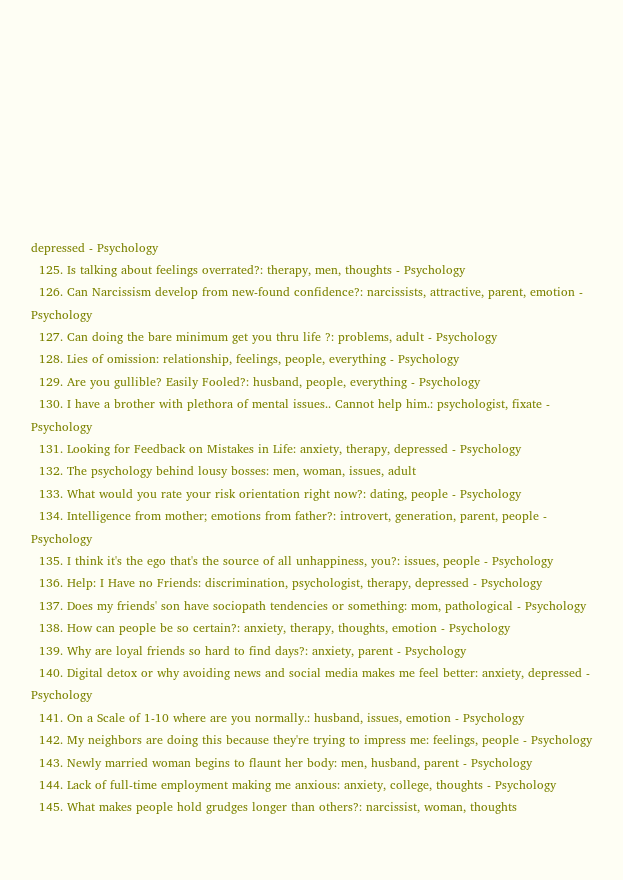depressed - Psychology
  125. Is talking about feelings overrated?: therapy, men, thoughts - Psychology
  126. Can Narcissism develop from new-found confidence?: narcissists, attractive, parent, emotion - Psychology
  127. Can doing the bare minimum get you thru life ?: problems, adult - Psychology
  128. Lies of omission: relationship, feelings, people, everything - Psychology
  129. Are you gullible? Easily Fooled?: husband, people, everything - Psychology
  130. I have a brother with plethora of mental issues.. Cannot help him.: psychologist, fixate - Psychology
  131. Looking for Feedback on Mistakes in Life: anxiety, therapy, depressed - Psychology
  132. The psychology behind lousy bosses: men, woman, issues, adult
  133. What would you rate your risk orientation right now?: dating, people - Psychology
  134. Intelligence from mother; emotions from father?: introvert, generation, parent, people - Psychology
  135. I think it's the ego that's the source of all unhappiness, you?: issues, people - Psychology
  136. Help: I Have no Friends: discrimination, psychologist, therapy, depressed - Psychology
  137. Does my friends' son have sociopath tendencies or something: mom, pathological - Psychology
  138. How can people be so certain?: anxiety, therapy, thoughts, emotion - Psychology
  139. Why are loyal friends so hard to find days?: anxiety, parent - Psychology
  140. Digital detox or why avoiding news and social media makes me feel better: anxiety, depressed - Psychology
  141. On a Scale of 1-10 where are you normally.: husband, issues, emotion - Psychology
  142. My neighbors are doing this because they're trying to impress me: feelings, people - Psychology
  143. Newly married woman begins to flaunt her body: men, husband, parent - Psychology
  144. Lack of full-time employment making me anxious: anxiety, college, thoughts - Psychology
  145. What makes people hold grudges longer than others?: narcissist, woman, thoughts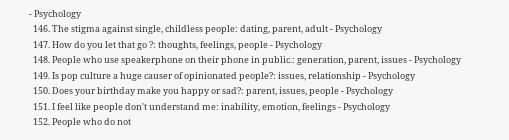- Psychology
  146. The stigma against single, childless people: dating, parent, adult - Psychology
  147. How do you let that go ?: thoughts, feelings, people - Psychology
  148. People who use speakerphone on their phone in public.: generation, parent, issues - Psychology
  149. Is pop culture a huge causer of opinionated people?: issues, relationship - Psychology
  150. Does your birthday make you happy or sad?: parent, issues, people - Psychology
  151. I feel like people don't understand me: inability, emotion, feelings - Psychology
  152. People who do not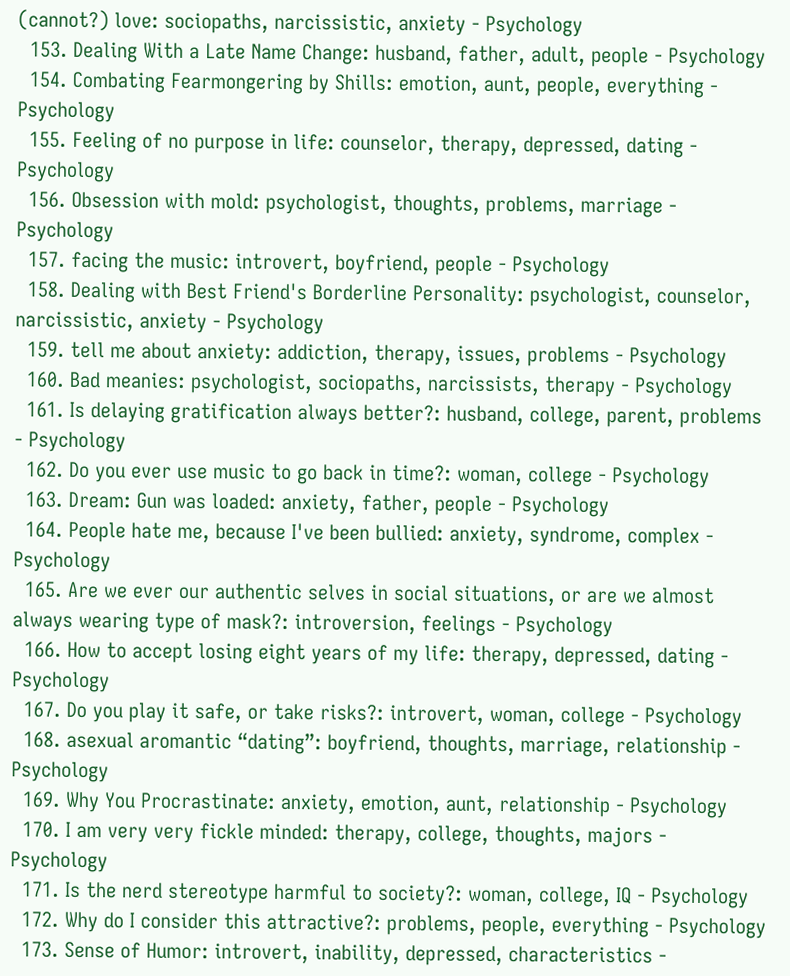(cannot?) love: sociopaths, narcissistic, anxiety - Psychology
  153. Dealing With a Late Name Change: husband, father, adult, people - Psychology
  154. Combating Fearmongering by Shills: emotion, aunt, people, everything - Psychology
  155. Feeling of no purpose in life: counselor, therapy, depressed, dating - Psychology
  156. Obsession with mold: psychologist, thoughts, problems, marriage - Psychology
  157. facing the music: introvert, boyfriend, people - Psychology
  158. Dealing with Best Friend's Borderline Personality: psychologist, counselor, narcissistic, anxiety - Psychology
  159. tell me about anxiety: addiction, therapy, issues, problems - Psychology
  160. Bad meanies: psychologist, sociopaths, narcissists, therapy - Psychology
  161. Is delaying gratification always better?: husband, college, parent, problems - Psychology
  162. Do you ever use music to go back in time?: woman, college - Psychology
  163. Dream: Gun was loaded: anxiety, father, people - Psychology
  164. People hate me, because I've been bullied: anxiety, syndrome, complex - Psychology
  165. Are we ever our authentic selves in social situations, or are we almost always wearing type of mask?: introversion, feelings - Psychology
  166. How to accept losing eight years of my life: therapy, depressed, dating - Psychology
  167. Do you play it safe, or take risks?: introvert, woman, college - Psychology
  168. asexual aromantic “dating”: boyfriend, thoughts, marriage, relationship - Psychology
  169. Why You Procrastinate: anxiety, emotion, aunt, relationship - Psychology
  170. I am very very fickle minded: therapy, college, thoughts, majors - Psychology
  171. Is the nerd stereotype harmful to society?: woman, college, IQ - Psychology
  172. Why do I consider this attractive?: problems, people, everything - Psychology
  173. Sense of Humor: introvert, inability, depressed, characteristics -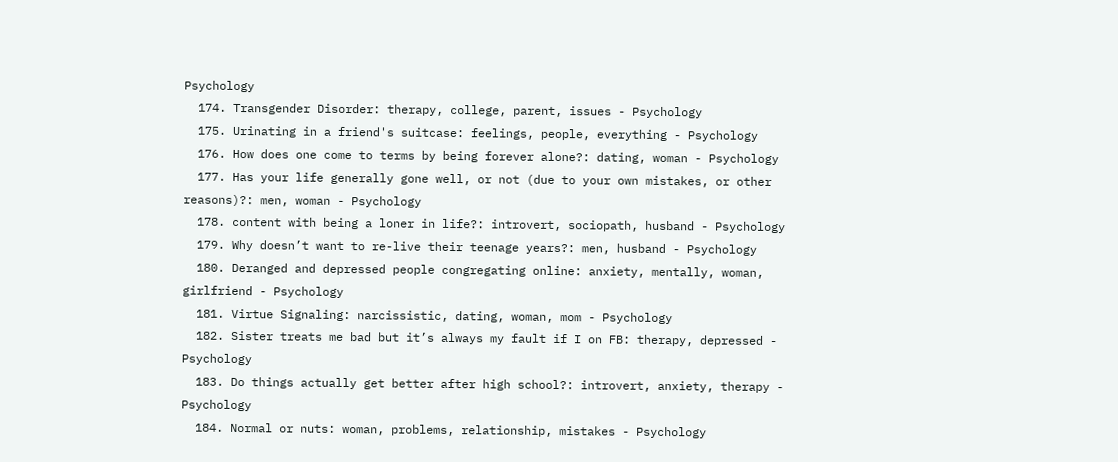Psychology
  174. Transgender Disorder: therapy, college, parent, issues - Psychology
  175. Urinating in a friend's suitcase: feelings, people, everything - Psychology
  176. How does one come to terms by being forever alone?: dating, woman - Psychology
  177. Has your life generally gone well, or not (due to your own mistakes, or other reasons)?: men, woman - Psychology
  178. content with being a loner in life?: introvert, sociopath, husband - Psychology
  179. Why doesn’t want to re-live their teenage years?: men, husband - Psychology
  180. Deranged and depressed people congregating online: anxiety, mentally, woman, girlfriend - Psychology
  181. Virtue Signaling: narcissistic, dating, woman, mom - Psychology
  182. Sister treats me bad but it’s always my fault if I on FB: therapy, depressed - Psychology
  183. Do things actually get better after high school?: introvert, anxiety, therapy - Psychology
  184. Normal or nuts: woman, problems, relationship, mistakes - Psychology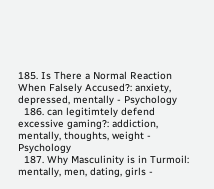185. Is There a Normal Reaction When Falsely Accused?: anxiety, depressed, mentally - Psychology
  186. can legitimtely defend excessive gaming?: addiction, mentally, thoughts, weight - Psychology
  187. Why Masculinity is in Turmoil: mentally, men, dating, girls -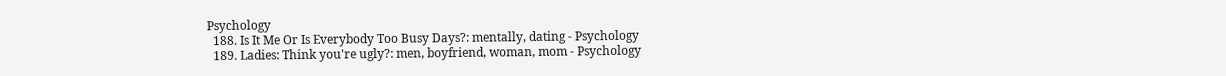Psychology
  188. Is It Me Or Is Everybody Too Busy Days?: mentally, dating - Psychology
  189. Ladies: Think you're ugly?: men, boyfriend, woman, mom - Psychology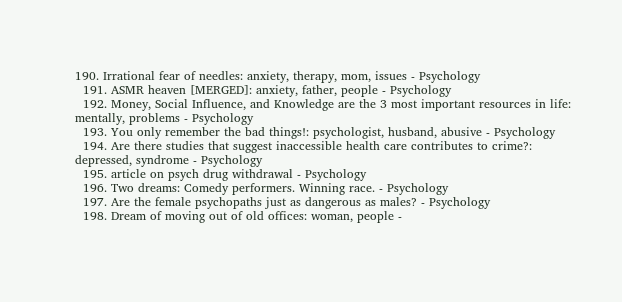190. Irrational fear of needles: anxiety, therapy, mom, issues - Psychology
  191. ASMR heaven [MERGED]: anxiety, father, people - Psychology
  192. Money, Social Influence, and Knowledge are the 3 most important resources in life: mentally, problems - Psychology
  193. You only remember the bad things!: psychologist, husband, abusive - Psychology
  194. Are there studies that suggest inaccessible health care contributes to crime?: depressed, syndrome - Psychology
  195. article on psych drug withdrawal - Psychology
  196. Two dreams: Comedy performers. Winning race. - Psychology
  197. Are the female psychopaths just as dangerous as males? - Psychology
  198. Dream of moving out of old offices: woman, people -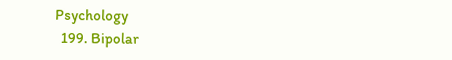Psychology
  199. Bipolar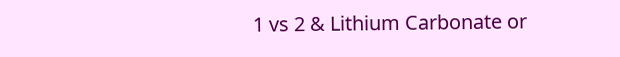1 vs 2 & Lithium Carbonate or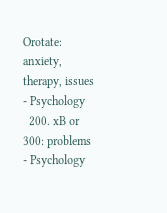Orotate: anxiety, therapy, issues - Psychology
  200. xB or 300: problems - Psychology